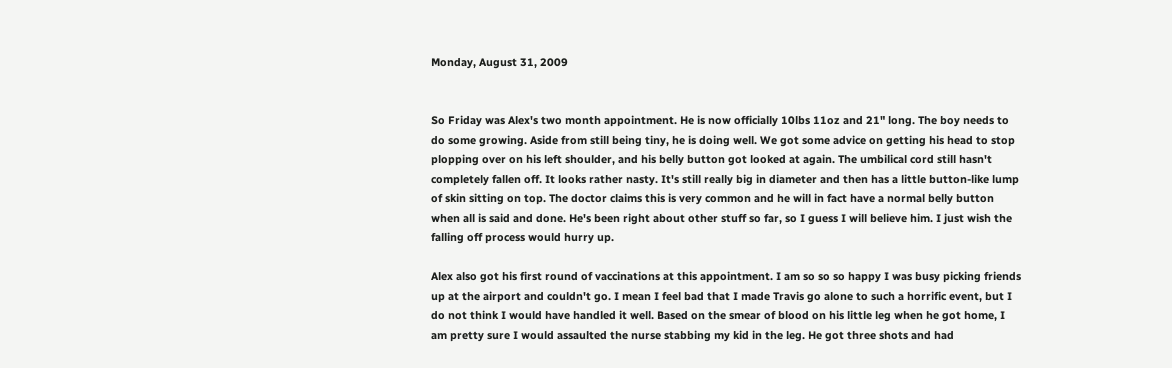Monday, August 31, 2009


So Friday was Alex's two month appointment. He is now officially 10lbs 11oz and 21" long. The boy needs to do some growing. Aside from still being tiny, he is doing well. We got some advice on getting his head to stop plopping over on his left shoulder, and his belly button got looked at again. The umbilical cord still hasn't completely fallen off. It looks rather nasty. It's still really big in diameter and then has a little button-like lump of skin sitting on top. The doctor claims this is very common and he will in fact have a normal belly button when all is said and done. He's been right about other stuff so far, so I guess I will believe him. I just wish the falling off process would hurry up.

Alex also got his first round of vaccinations at this appointment. I am so so so happy I was busy picking friends up at the airport and couldn't go. I mean I feel bad that I made Travis go alone to such a horrific event, but I do not think I would have handled it well. Based on the smear of blood on his little leg when he got home, I am pretty sure I would assaulted the nurse stabbing my kid in the leg. He got three shots and had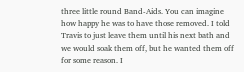three little round Band-Aids. You can imagine how happy he was to have those removed. I told Travis to just leave them until his next bath and we would soak them off, but he wanted them off for some reason. I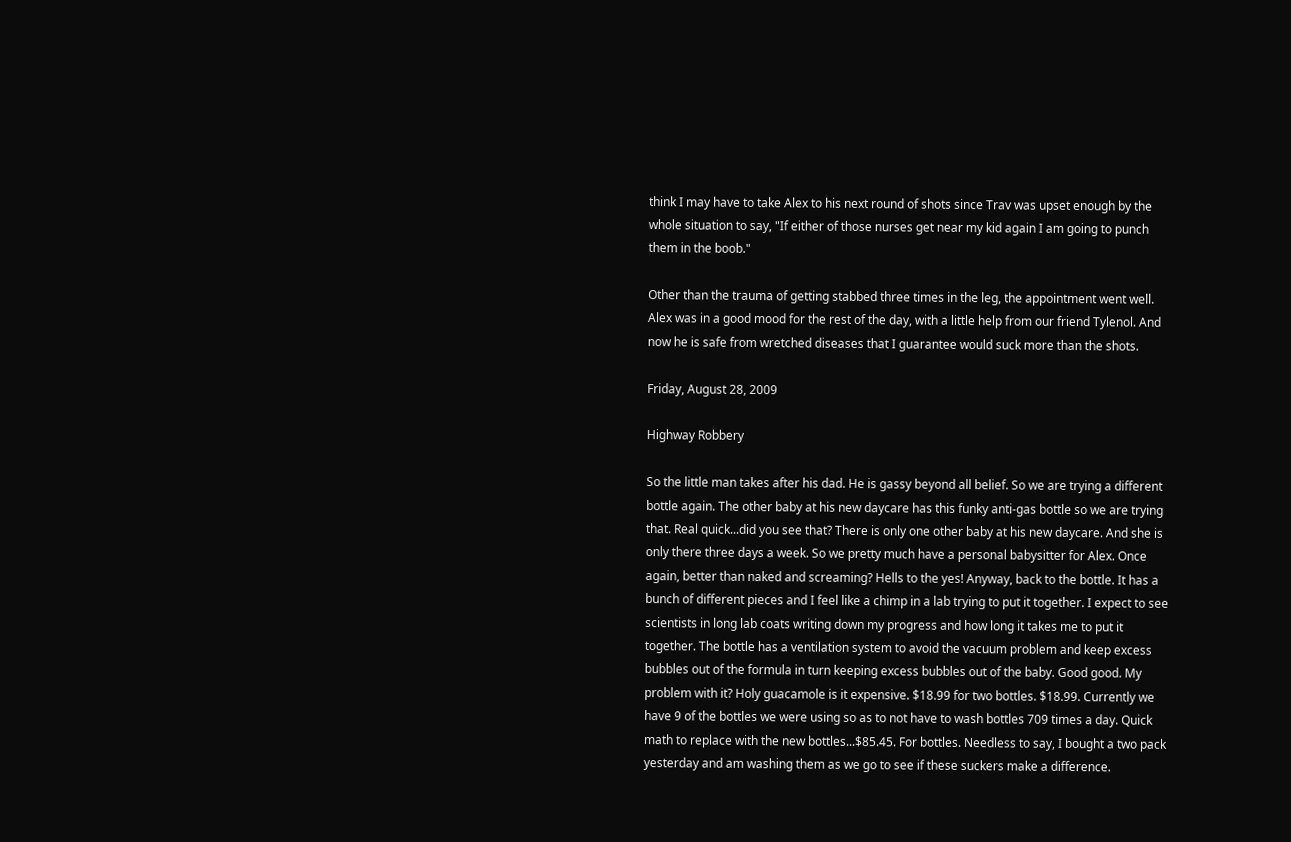think I may have to take Alex to his next round of shots since Trav was upset enough by the whole situation to say, "If either of those nurses get near my kid again I am going to punch them in the boob."

Other than the trauma of getting stabbed three times in the leg, the appointment went well. Alex was in a good mood for the rest of the day, with a little help from our friend Tylenol. And now he is safe from wretched diseases that I guarantee would suck more than the shots.

Friday, August 28, 2009

Highway Robbery

So the little man takes after his dad. He is gassy beyond all belief. So we are trying a different bottle again. The other baby at his new daycare has this funky anti-gas bottle so we are trying that. Real quick...did you see that? There is only one other baby at his new daycare. And she is only there three days a week. So we pretty much have a personal babysitter for Alex. Once again, better than naked and screaming? Hells to the yes! Anyway, back to the bottle. It has a bunch of different pieces and I feel like a chimp in a lab trying to put it together. I expect to see scientists in long lab coats writing down my progress and how long it takes me to put it together. The bottle has a ventilation system to avoid the vacuum problem and keep excess bubbles out of the formula in turn keeping excess bubbles out of the baby. Good good. My problem with it? Holy guacamole is it expensive. $18.99 for two bottles. $18.99. Currently we have 9 of the bottles we were using so as to not have to wash bottles 709 times a day. Quick math to replace with the new bottles...$85.45. For bottles. Needless to say, I bought a two pack yesterday and am washing them as we go to see if these suckers make a difference.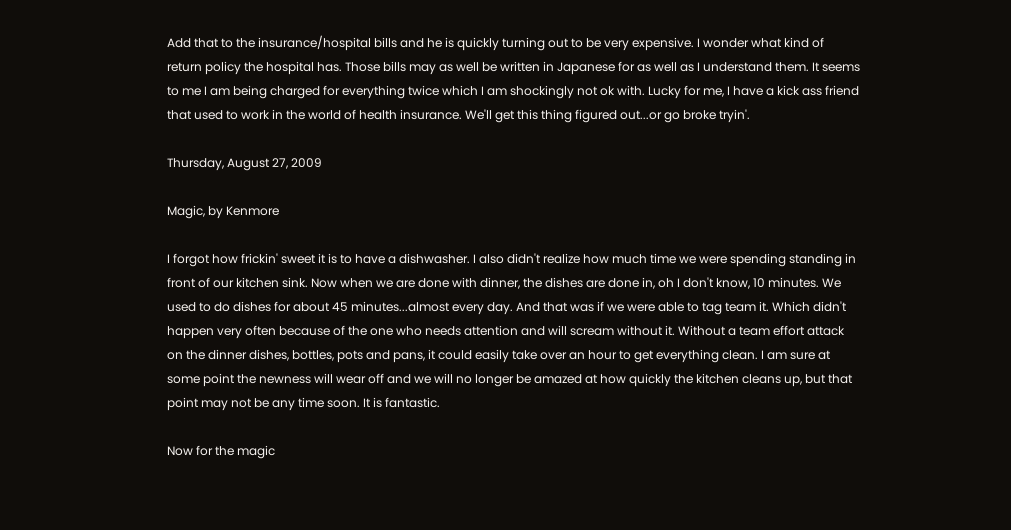Add that to the insurance/hospital bills and he is quickly turning out to be very expensive. I wonder what kind of return policy the hospital has. Those bills may as well be written in Japanese for as well as I understand them. It seems to me I am being charged for everything twice which I am shockingly not ok with. Lucky for me, I have a kick ass friend that used to work in the world of health insurance. We'll get this thing figured out...or go broke tryin'.

Thursday, August 27, 2009

Magic, by Kenmore

I forgot how frickin' sweet it is to have a dishwasher. I also didn't realize how much time we were spending standing in front of our kitchen sink. Now when we are done with dinner, the dishes are done in, oh I don't know, 10 minutes. We used to do dishes for about 45 minutes...almost every day. And that was if we were able to tag team it. Which didn't happen very often because of the one who needs attention and will scream without it. Without a team effort attack on the dinner dishes, bottles, pots and pans, it could easily take over an hour to get everything clean. I am sure at some point the newness will wear off and we will no longer be amazed at how quickly the kitchen cleans up, but that point may not be any time soon. It is fantastic.

Now for the magic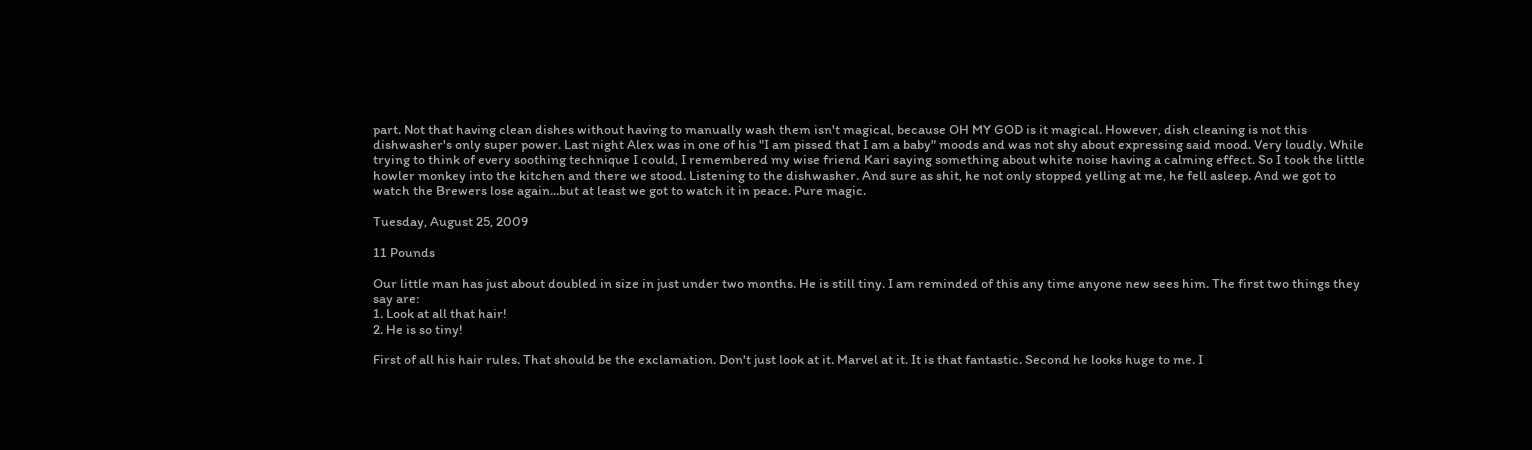part. Not that having clean dishes without having to manually wash them isn't magical, because OH MY GOD is it magical. However, dish cleaning is not this dishwasher's only super power. Last night Alex was in one of his "I am pissed that I am a baby" moods and was not shy about expressing said mood. Very loudly. While trying to think of every soothing technique I could, I remembered my wise friend Kari saying something about white noise having a calming effect. So I took the little howler monkey into the kitchen and there we stood. Listening to the dishwasher. And sure as shit, he not only stopped yelling at me, he fell asleep. And we got to watch the Brewers lose again...but at least we got to watch it in peace. Pure magic.

Tuesday, August 25, 2009

11 Pounds

Our little man has just about doubled in size in just under two months. He is still tiny. I am reminded of this any time anyone new sees him. The first two things they say are:
1. Look at all that hair!
2. He is so tiny!

First of all his hair rules. That should be the exclamation. Don't just look at it. Marvel at it. It is that fantastic. Second he looks huge to me. I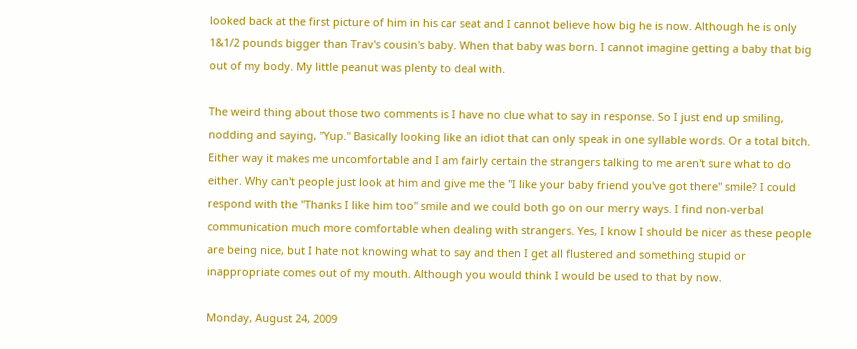looked back at the first picture of him in his car seat and I cannot believe how big he is now. Although he is only 1&1/2 pounds bigger than Trav's cousin's baby. When that baby was born. I cannot imagine getting a baby that big out of my body. My little peanut was plenty to deal with.

The weird thing about those two comments is I have no clue what to say in response. So I just end up smiling, nodding and saying, "Yup." Basically looking like an idiot that can only speak in one syllable words. Or a total bitch. Either way it makes me uncomfortable and I am fairly certain the strangers talking to me aren't sure what to do either. Why can't people just look at him and give me the "I like your baby friend you've got there" smile? I could respond with the "Thanks I like him too" smile and we could both go on our merry ways. I find non-verbal communication much more comfortable when dealing with strangers. Yes, I know I should be nicer as these people are being nice, but I hate not knowing what to say and then I get all flustered and something stupid or inappropriate comes out of my mouth. Although you would think I would be used to that by now.

Monday, August 24, 2009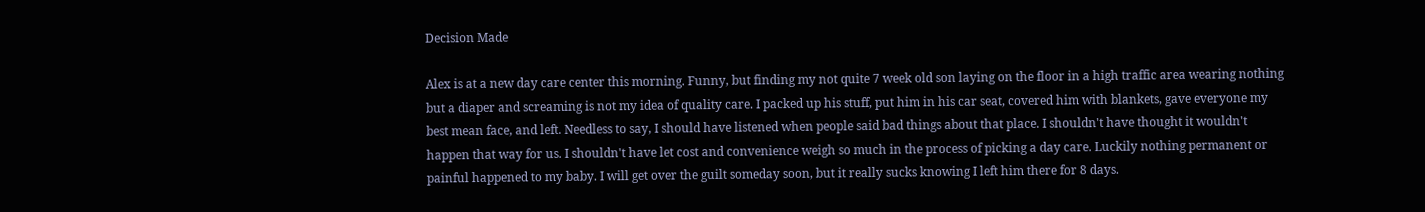Decision Made

Alex is at a new day care center this morning. Funny, but finding my not quite 7 week old son laying on the floor in a high traffic area wearing nothing but a diaper and screaming is not my idea of quality care. I packed up his stuff, put him in his car seat, covered him with blankets, gave everyone my best mean face, and left. Needless to say, I should have listened when people said bad things about that place. I shouldn't have thought it wouldn't happen that way for us. I shouldn't have let cost and convenience weigh so much in the process of picking a day care. Luckily nothing permanent or painful happened to my baby. I will get over the guilt someday soon, but it really sucks knowing I left him there for 8 days.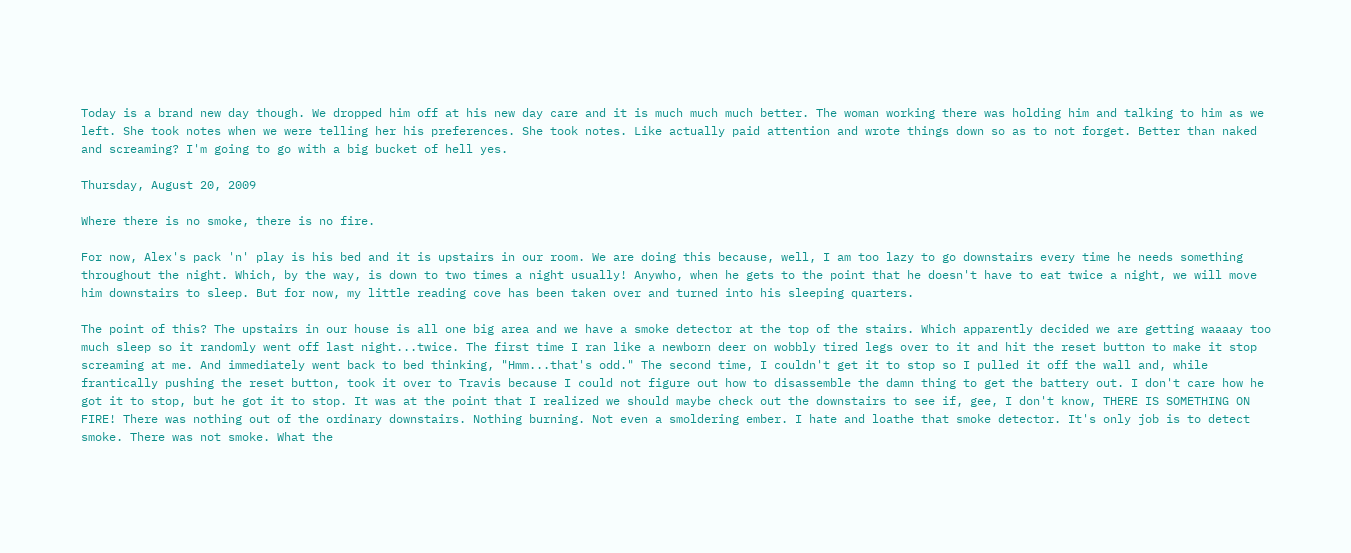Today is a brand new day though. We dropped him off at his new day care and it is much much much better. The woman working there was holding him and talking to him as we left. She took notes when we were telling her his preferences. She took notes. Like actually paid attention and wrote things down so as to not forget. Better than naked and screaming? I'm going to go with a big bucket of hell yes.

Thursday, August 20, 2009

Where there is no smoke, there is no fire.

For now, Alex's pack 'n' play is his bed and it is upstairs in our room. We are doing this because, well, I am too lazy to go downstairs every time he needs something throughout the night. Which, by the way, is down to two times a night usually! Anywho, when he gets to the point that he doesn't have to eat twice a night, we will move him downstairs to sleep. But for now, my little reading cove has been taken over and turned into his sleeping quarters.

The point of this? The upstairs in our house is all one big area and we have a smoke detector at the top of the stairs. Which apparently decided we are getting waaaay too much sleep so it randomly went off last night...twice. The first time I ran like a newborn deer on wobbly tired legs over to it and hit the reset button to make it stop screaming at me. And immediately went back to bed thinking, "Hmm...that's odd." The second time, I couldn't get it to stop so I pulled it off the wall and, while frantically pushing the reset button, took it over to Travis because I could not figure out how to disassemble the damn thing to get the battery out. I don't care how he got it to stop, but he got it to stop. It was at the point that I realized we should maybe check out the downstairs to see if, gee, I don't know, THERE IS SOMETHING ON FIRE! There was nothing out of the ordinary downstairs. Nothing burning. Not even a smoldering ember. I hate and loathe that smoke detector. It's only job is to detect smoke. There was not smoke. What the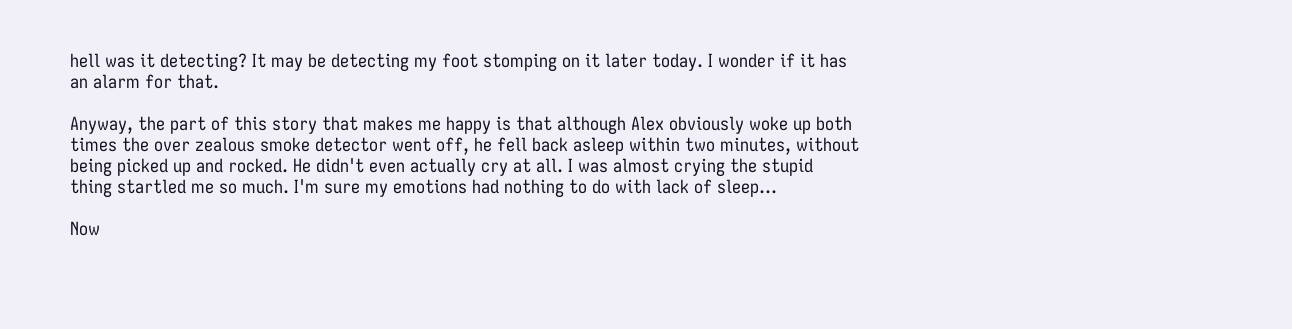hell was it detecting? It may be detecting my foot stomping on it later today. I wonder if it has an alarm for that.

Anyway, the part of this story that makes me happy is that although Alex obviously woke up both times the over zealous smoke detector went off, he fell back asleep within two minutes, without being picked up and rocked. He didn't even actually cry at all. I was almost crying the stupid thing startled me so much. I'm sure my emotions had nothing to do with lack of sleep...

Now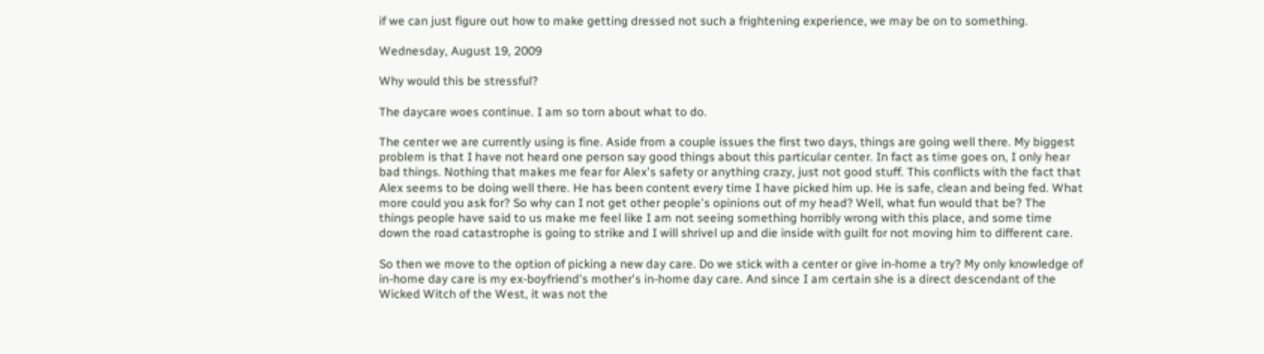if we can just figure out how to make getting dressed not such a frightening experience, we may be on to something.

Wednesday, August 19, 2009

Why would this be stressful?

The daycare woes continue. I am so torn about what to do.

The center we are currently using is fine. Aside from a couple issues the first two days, things are going well there. My biggest problem is that I have not heard one person say good things about this particular center. In fact as time goes on, I only hear bad things. Nothing that makes me fear for Alex's safety or anything crazy, just not good stuff. This conflicts with the fact that Alex seems to be doing well there. He has been content every time I have picked him up. He is safe, clean and being fed. What more could you ask for? So why can I not get other people's opinions out of my head? Well, what fun would that be? The things people have said to us make me feel like I am not seeing something horribly wrong with this place, and some time down the road catastrophe is going to strike and I will shrivel up and die inside with guilt for not moving him to different care.

So then we move to the option of picking a new day care. Do we stick with a center or give in-home a try? My only knowledge of in-home day care is my ex-boyfriend's mother's in-home day care. And since I am certain she is a direct descendant of the Wicked Witch of the West, it was not the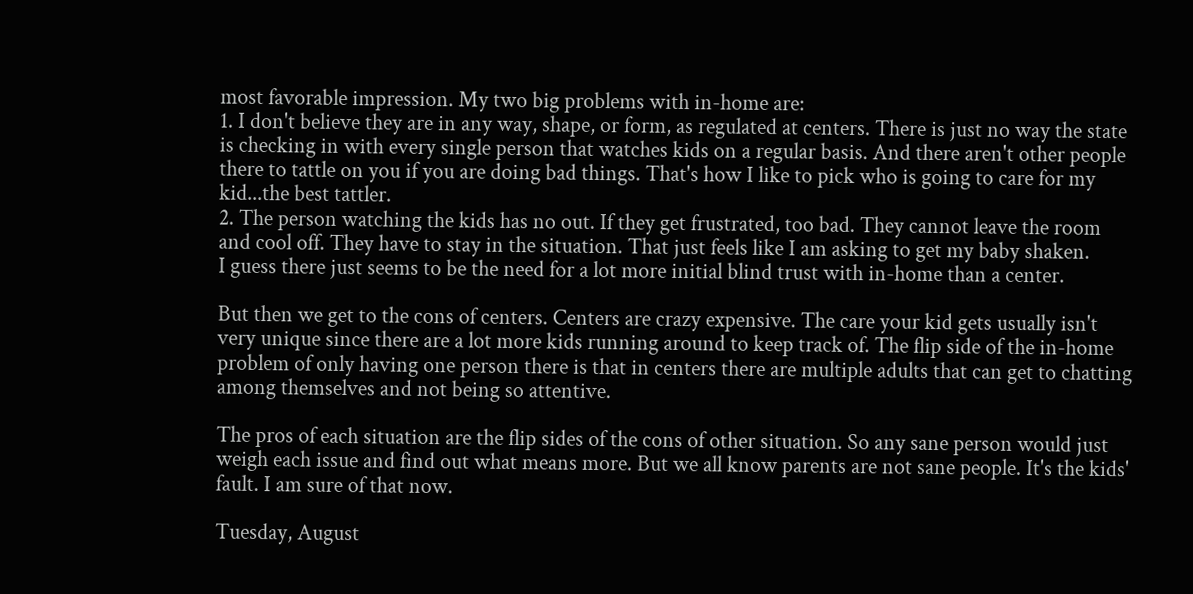most favorable impression. My two big problems with in-home are:
1. I don't believe they are in any way, shape, or form, as regulated at centers. There is just no way the state is checking in with every single person that watches kids on a regular basis. And there aren't other people there to tattle on you if you are doing bad things. That's how I like to pick who is going to care for my kid...the best tattler.
2. The person watching the kids has no out. If they get frustrated, too bad. They cannot leave the room and cool off. They have to stay in the situation. That just feels like I am asking to get my baby shaken.
I guess there just seems to be the need for a lot more initial blind trust with in-home than a center.

But then we get to the cons of centers. Centers are crazy expensive. The care your kid gets usually isn't very unique since there are a lot more kids running around to keep track of. The flip side of the in-home problem of only having one person there is that in centers there are multiple adults that can get to chatting among themselves and not being so attentive.

The pros of each situation are the flip sides of the cons of other situation. So any sane person would just weigh each issue and find out what means more. But we all know parents are not sane people. It's the kids' fault. I am sure of that now.

Tuesday, August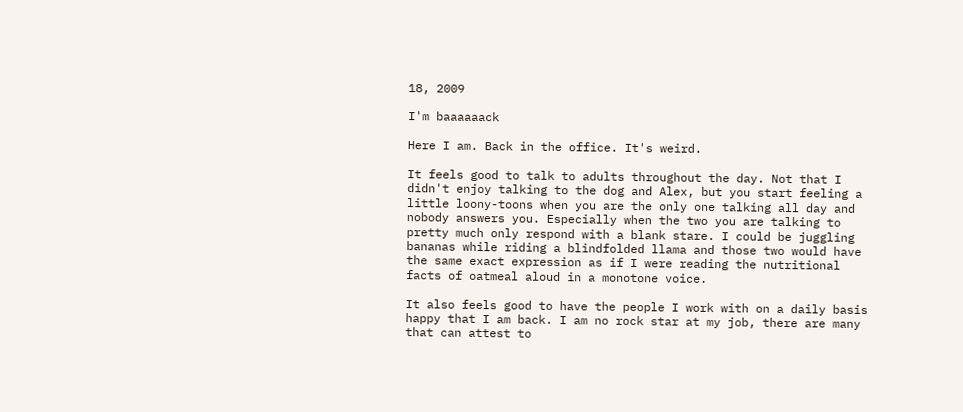18, 2009

I'm baaaaaack

Here I am. Back in the office. It's weird.

It feels good to talk to adults throughout the day. Not that I didn't enjoy talking to the dog and Alex, but you start feeling a little loony-toons when you are the only one talking all day and nobody answers you. Especially when the two you are talking to pretty much only respond with a blank stare. I could be juggling bananas while riding a blindfolded llama and those two would have the same exact expression as if I were reading the nutritional facts of oatmeal aloud in a monotone voice.

It also feels good to have the people I work with on a daily basis happy that I am back. I am no rock star at my job, there are many that can attest to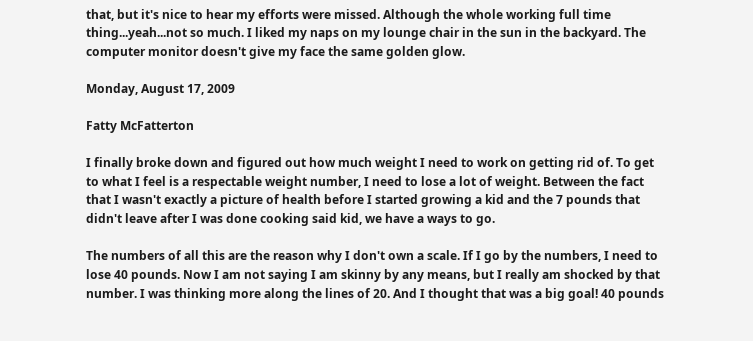that, but it's nice to hear my efforts were missed. Although the whole working full time thing...yeah...not so much. I liked my naps on my lounge chair in the sun in the backyard. The computer monitor doesn't give my face the same golden glow.

Monday, August 17, 2009

Fatty McFatterton

I finally broke down and figured out how much weight I need to work on getting rid of. To get to what I feel is a respectable weight number, I need to lose a lot of weight. Between the fact that I wasn't exactly a picture of health before I started growing a kid and the 7 pounds that didn't leave after I was done cooking said kid, we have a ways to go.

The numbers of all this are the reason why I don't own a scale. If I go by the numbers, I need to lose 40 pounds. Now I am not saying I am skinny by any means, but I really am shocked by that number. I was thinking more along the lines of 20. And I thought that was a big goal! 40 pounds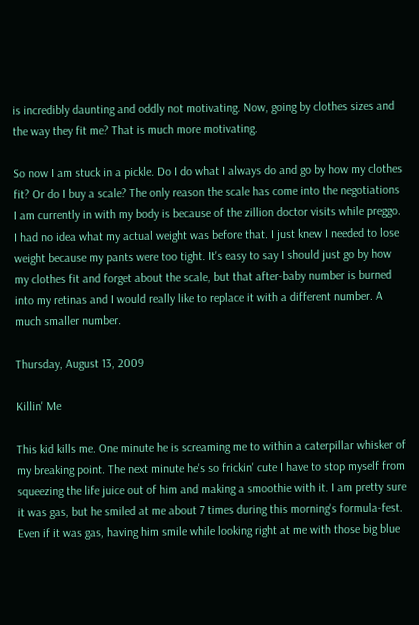is incredibly daunting and oddly not motivating. Now, going by clothes sizes and the way they fit me? That is much more motivating.

So now I am stuck in a pickle. Do I do what I always do and go by how my clothes fit? Or do I buy a scale? The only reason the scale has come into the negotiations I am currently in with my body is because of the zillion doctor visits while preggo. I had no idea what my actual weight was before that. I just knew I needed to lose weight because my pants were too tight. It's easy to say I should just go by how my clothes fit and forget about the scale, but that after-baby number is burned into my retinas and I would really like to replace it with a different number. A much smaller number.

Thursday, August 13, 2009

Killin' Me

This kid kills me. One minute he is screaming me to within a caterpillar whisker of my breaking point. The next minute he's so frickin' cute I have to stop myself from squeezing the life juice out of him and making a smoothie with it. I am pretty sure it was gas, but he smiled at me about 7 times during this morning's formula-fest. Even if it was gas, having him smile while looking right at me with those big blue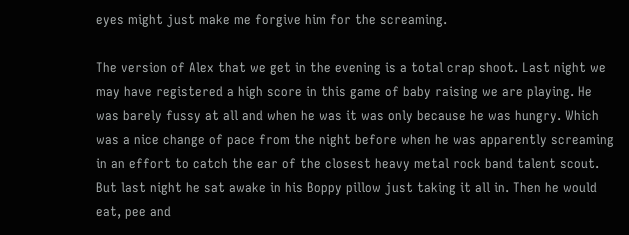eyes might just make me forgive him for the screaming.

The version of Alex that we get in the evening is a total crap shoot. Last night we may have registered a high score in this game of baby raising we are playing. He was barely fussy at all and when he was it was only because he was hungry. Which was a nice change of pace from the night before when he was apparently screaming in an effort to catch the ear of the closest heavy metal rock band talent scout. But last night he sat awake in his Boppy pillow just taking it all in. Then he would eat, pee and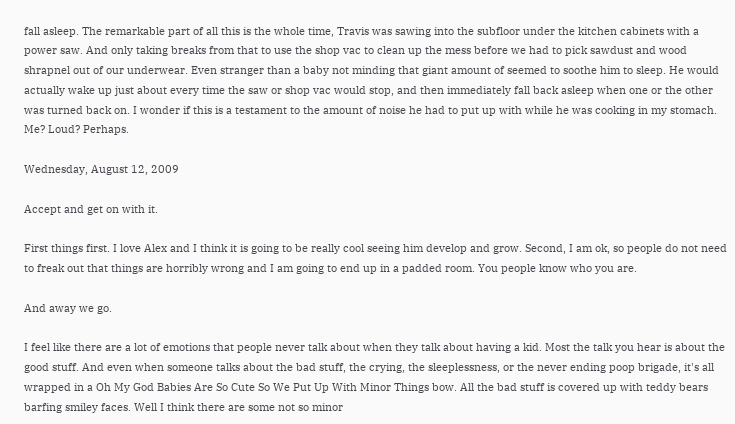fall asleep. The remarkable part of all this is the whole time, Travis was sawing into the subfloor under the kitchen cabinets with a power saw. And only taking breaks from that to use the shop vac to clean up the mess before we had to pick sawdust and wood shrapnel out of our underwear. Even stranger than a baby not minding that giant amount of seemed to soothe him to sleep. He would actually wake up just about every time the saw or shop vac would stop, and then immediately fall back asleep when one or the other was turned back on. I wonder if this is a testament to the amount of noise he had to put up with while he was cooking in my stomach. Me? Loud? Perhaps.

Wednesday, August 12, 2009

Accept and get on with it.

First things first. I love Alex and I think it is going to be really cool seeing him develop and grow. Second, I am ok, so people do not need to freak out that things are horribly wrong and I am going to end up in a padded room. You people know who you are.

And away we go.

I feel like there are a lot of emotions that people never talk about when they talk about having a kid. Most the talk you hear is about the good stuff. And even when someone talks about the bad stuff, the crying, the sleeplessness, or the never ending poop brigade, it's all wrapped in a Oh My God Babies Are So Cute So We Put Up With Minor Things bow. All the bad stuff is covered up with teddy bears barfing smiley faces. Well I think there are some not so minor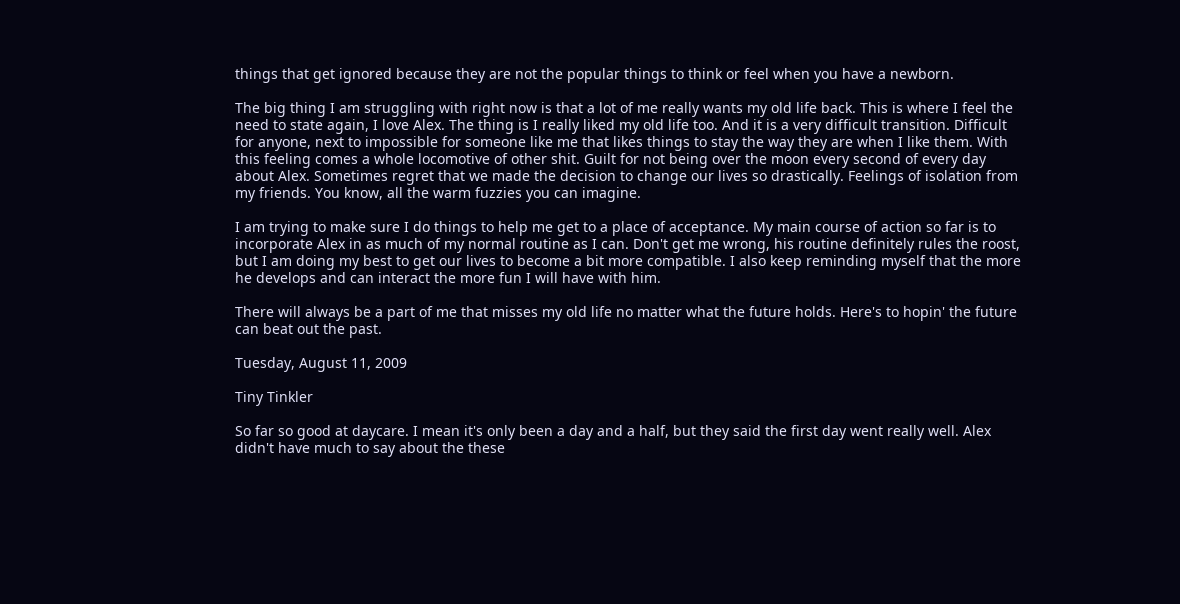things that get ignored because they are not the popular things to think or feel when you have a newborn.

The big thing I am struggling with right now is that a lot of me really wants my old life back. This is where I feel the need to state again, I love Alex. The thing is I really liked my old life too. And it is a very difficult transition. Difficult for anyone, next to impossible for someone like me that likes things to stay the way they are when I like them. With this feeling comes a whole locomotive of other shit. Guilt for not being over the moon every second of every day about Alex. Sometimes regret that we made the decision to change our lives so drastically. Feelings of isolation from my friends. You know, all the warm fuzzies you can imagine.

I am trying to make sure I do things to help me get to a place of acceptance. My main course of action so far is to incorporate Alex in as much of my normal routine as I can. Don't get me wrong, his routine definitely rules the roost, but I am doing my best to get our lives to become a bit more compatible. I also keep reminding myself that the more he develops and can interact the more fun I will have with him.

There will always be a part of me that misses my old life no matter what the future holds. Here's to hopin' the future can beat out the past.

Tuesday, August 11, 2009

Tiny Tinkler

So far so good at daycare. I mean it's only been a day and a half, but they said the first day went really well. Alex didn't have much to say about the these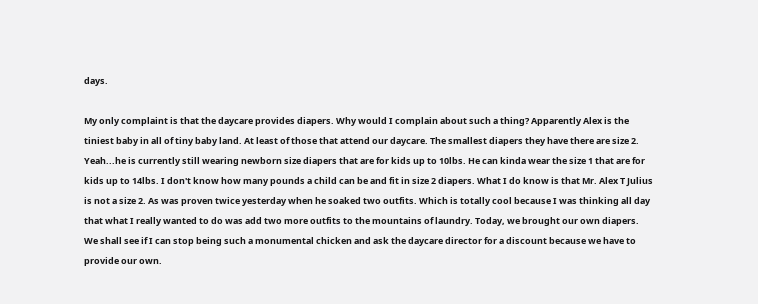days.

My only complaint is that the daycare provides diapers. Why would I complain about such a thing? Apparently Alex is the tiniest baby in all of tiny baby land. At least of those that attend our daycare. The smallest diapers they have there are size 2. Yeah...he is currently still wearing newborn size diapers that are for kids up to 10lbs. He can kinda wear the size 1 that are for kids up to 14lbs. I don't know how many pounds a child can be and fit in size 2 diapers. What I do know is that Mr. Alex T Julius is not a size 2. As was proven twice yesterday when he soaked two outfits. Which is totally cool because I was thinking all day that what I really wanted to do was add two more outfits to the mountains of laundry. Today, we brought our own diapers. We shall see if I can stop being such a monumental chicken and ask the daycare director for a discount because we have to provide our own.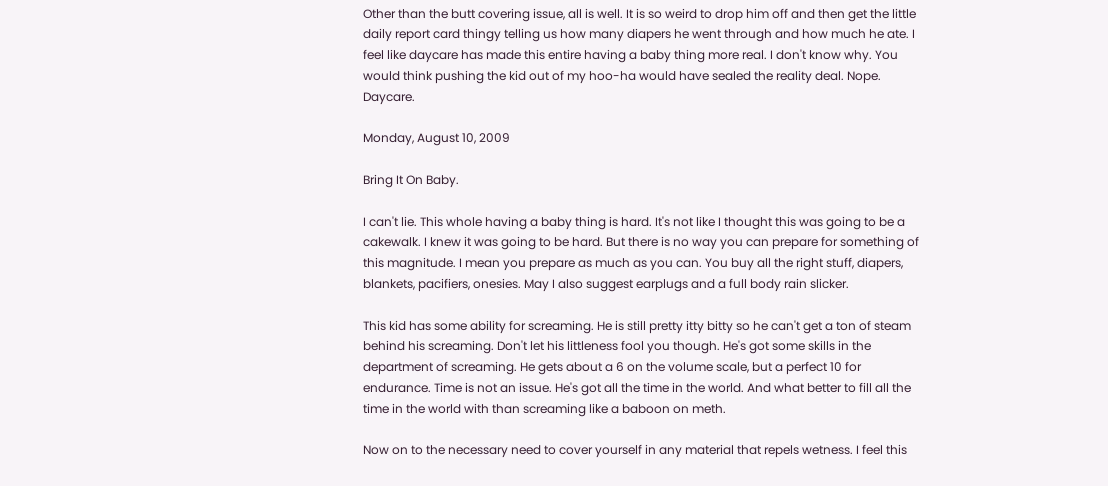Other than the butt covering issue, all is well. It is so weird to drop him off and then get the little daily report card thingy telling us how many diapers he went through and how much he ate. I feel like daycare has made this entire having a baby thing more real. I don't know why. You would think pushing the kid out of my hoo-ha would have sealed the reality deal. Nope. Daycare.

Monday, August 10, 2009

Bring It On Baby.

I can't lie. This whole having a baby thing is hard. It's not like I thought this was going to be a cakewalk. I knew it was going to be hard. But there is no way you can prepare for something of this magnitude. I mean you prepare as much as you can. You buy all the right stuff, diapers, blankets, pacifiers, onesies. May I also suggest earplugs and a full body rain slicker.

This kid has some ability for screaming. He is still pretty itty bitty so he can't get a ton of steam behind his screaming. Don't let his littleness fool you though. He's got some skills in the department of screaming. He gets about a 6 on the volume scale, but a perfect 10 for endurance. Time is not an issue. He's got all the time in the world. And what better to fill all the time in the world with than screaming like a baboon on meth.

Now on to the necessary need to cover yourself in any material that repels wetness. I feel this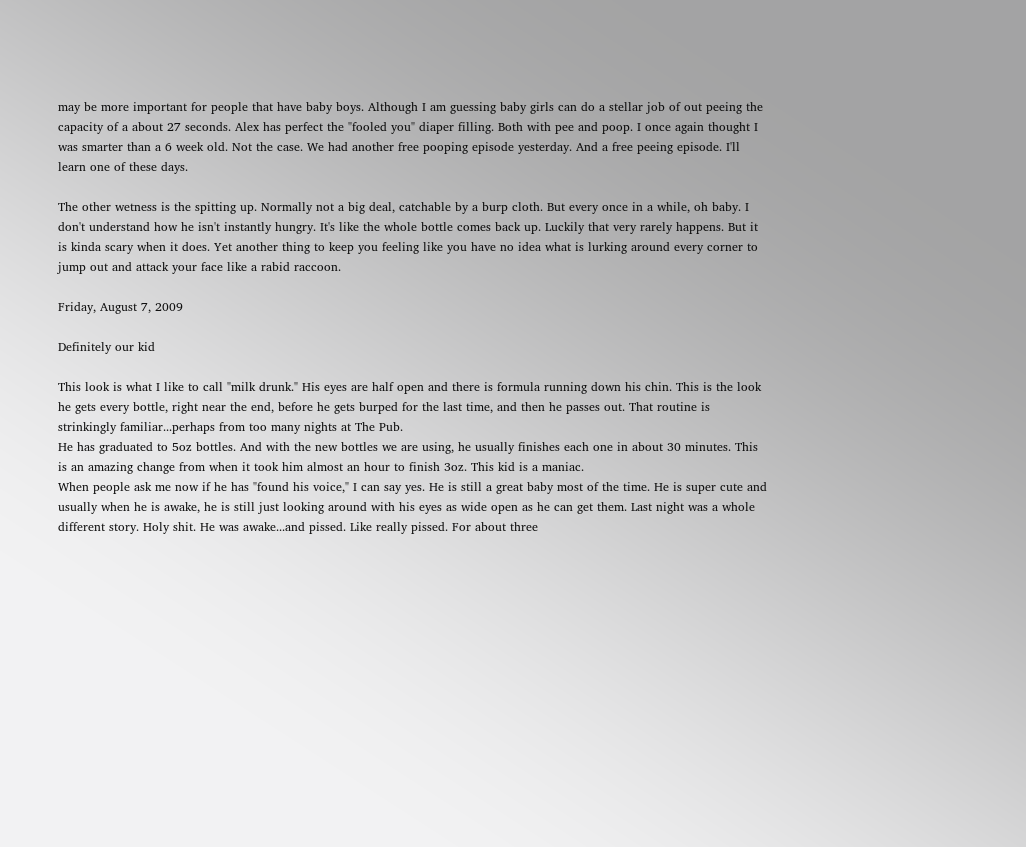may be more important for people that have baby boys. Although I am guessing baby girls can do a stellar job of out peeing the capacity of a about 27 seconds. Alex has perfect the "fooled you" diaper filling. Both with pee and poop. I once again thought I was smarter than a 6 week old. Not the case. We had another free pooping episode yesterday. And a free peeing episode. I'll learn one of these days.

The other wetness is the spitting up. Normally not a big deal, catchable by a burp cloth. But every once in a while, oh baby. I don't understand how he isn't instantly hungry. It's like the whole bottle comes back up. Luckily that very rarely happens. But it is kinda scary when it does. Yet another thing to keep you feeling like you have no idea what is lurking around every corner to jump out and attack your face like a rabid raccoon.

Friday, August 7, 2009

Definitely our kid

This look is what I like to call "milk drunk." His eyes are half open and there is formula running down his chin. This is the look he gets every bottle, right near the end, before he gets burped for the last time, and then he passes out. That routine is strinkingly familiar...perhaps from too many nights at The Pub.
He has graduated to 5oz bottles. And with the new bottles we are using, he usually finishes each one in about 30 minutes. This is an amazing change from when it took him almost an hour to finish 3oz. This kid is a maniac.
When people ask me now if he has "found his voice," I can say yes. He is still a great baby most of the time. He is super cute and usually when he is awake, he is still just looking around with his eyes as wide open as he can get them. Last night was a whole different story. Holy shit. He was awake...and pissed. Like really pissed. For about three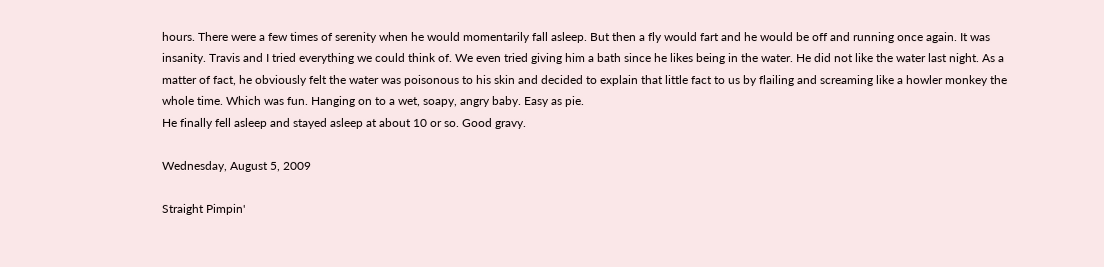hours. There were a few times of serenity when he would momentarily fall asleep. But then a fly would fart and he would be off and running once again. It was insanity. Travis and I tried everything we could think of. We even tried giving him a bath since he likes being in the water. He did not like the water last night. As a matter of fact, he obviously felt the water was poisonous to his skin and decided to explain that little fact to us by flailing and screaming like a howler monkey the whole time. Which was fun. Hanging on to a wet, soapy, angry baby. Easy as pie.
He finally fell asleep and stayed asleep at about 10 or so. Good gravy.

Wednesday, August 5, 2009

Straight Pimpin'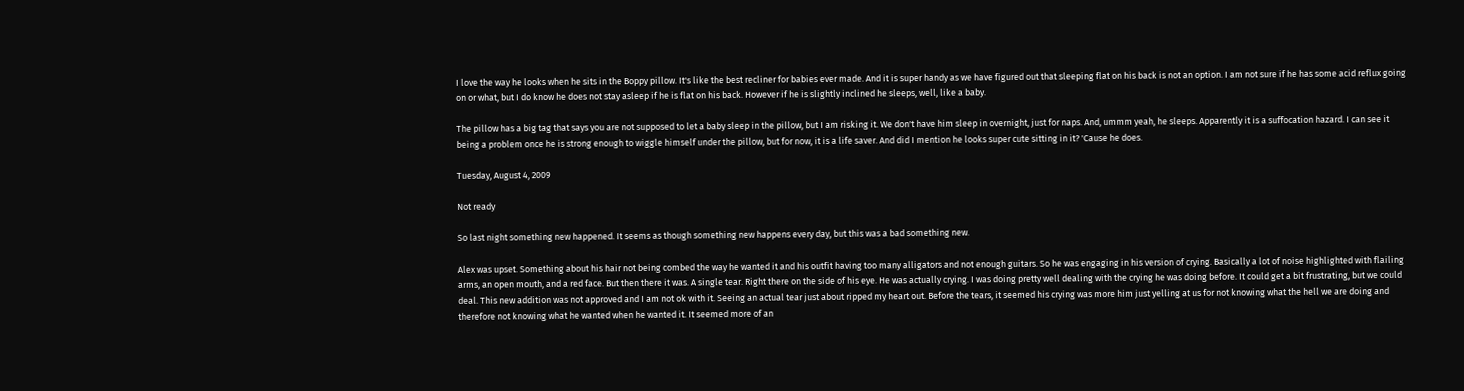I love the way he looks when he sits in the Boppy pillow. It's like the best recliner for babies ever made. And it is super handy as we have figured out that sleeping flat on his back is not an option. I am not sure if he has some acid reflux going on or what, but I do know he does not stay asleep if he is flat on his back. However if he is slightly inclined he sleeps, well, like a baby.

The pillow has a big tag that says you are not supposed to let a baby sleep in the pillow, but I am risking it. We don't have him sleep in overnight, just for naps. And, ummm yeah, he sleeps. Apparently it is a suffocation hazard. I can see it being a problem once he is strong enough to wiggle himself under the pillow, but for now, it is a life saver. And did I mention he looks super cute sitting in it? 'Cause he does.

Tuesday, August 4, 2009

Not ready

So last night something new happened. It seems as though something new happens every day, but this was a bad something new.

Alex was upset. Something about his hair not being combed the way he wanted it and his outfit having too many alligators and not enough guitars. So he was engaging in his version of crying. Basically a lot of noise highlighted with flailing arms, an open mouth, and a red face. But then there it was. A single tear. Right there on the side of his eye. He was actually crying. I was doing pretty well dealing with the crying he was doing before. It could get a bit frustrating, but we could deal. This new addition was not approved and I am not ok with it. Seeing an actual tear just about ripped my heart out. Before the tears, it seemed his crying was more him just yelling at us for not knowing what the hell we are doing and therefore not knowing what he wanted when he wanted it. It seemed more of an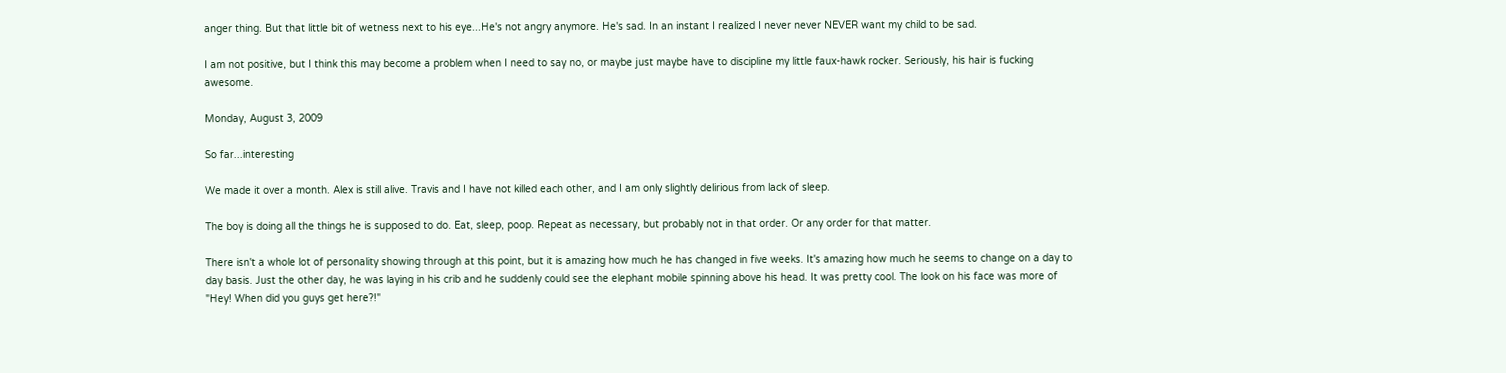anger thing. But that little bit of wetness next to his eye...He's not angry anymore. He's sad. In an instant I realized I never never NEVER want my child to be sad.

I am not positive, but I think this may become a problem when I need to say no, or maybe just maybe have to discipline my little faux-hawk rocker. Seriously, his hair is fucking awesome.

Monday, August 3, 2009

So far...interesting

We made it over a month. Alex is still alive. Travis and I have not killed each other, and I am only slightly delirious from lack of sleep.

The boy is doing all the things he is supposed to do. Eat, sleep, poop. Repeat as necessary, but probably not in that order. Or any order for that matter.

There isn't a whole lot of personality showing through at this point, but it is amazing how much he has changed in five weeks. It's amazing how much he seems to change on a day to day basis. Just the other day, he was laying in his crib and he suddenly could see the elephant mobile spinning above his head. It was pretty cool. The look on his face was more of "Hey! When did you guys get here?!"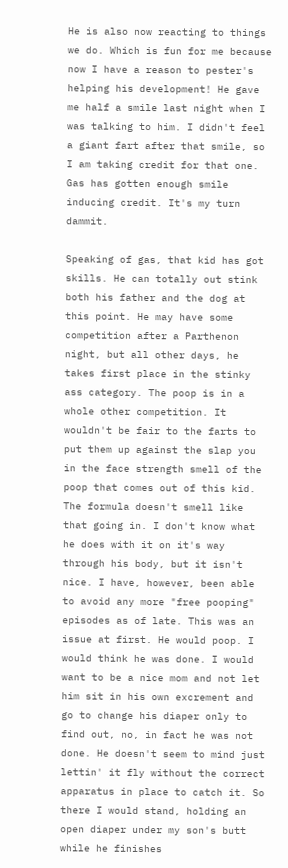He is also now reacting to things we do. Which is fun for me because now I have a reason to pester's helping his development! He gave me half a smile last night when I was talking to him. I didn't feel a giant fart after that smile, so I am taking credit for that one. Gas has gotten enough smile inducing credit. It's my turn dammit.

Speaking of gas, that kid has got skills. He can totally out stink both his father and the dog at this point. He may have some competition after a Parthenon night, but all other days, he takes first place in the stinky ass category. The poop is in a whole other competition. It wouldn't be fair to the farts to put them up against the slap you in the face strength smell of the poop that comes out of this kid. The formula doesn't smell like that going in. I don't know what he does with it on it's way through his body, but it isn't nice. I have, however, been able to avoid any more "free pooping" episodes as of late. This was an issue at first. He would poop. I would think he was done. I would want to be a nice mom and not let him sit in his own excrement and go to change his diaper only to find out, no, in fact he was not done. He doesn't seem to mind just lettin' it fly without the correct apparatus in place to catch it. So there I would stand, holding an open diaper under my son's butt while he finishes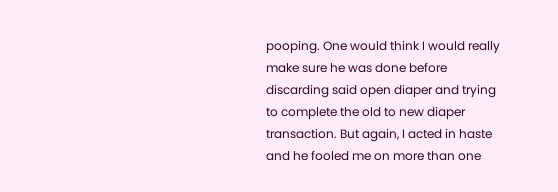pooping. One would think I would really make sure he was done before discarding said open diaper and trying to complete the old to new diaper transaction. But again, I acted in haste and he fooled me on more than one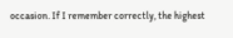occasion. If I remember correctly, the highest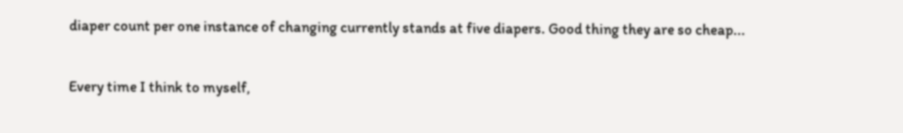diaper count per one instance of changing currently stands at five diapers. Good thing they are so cheap...

Every time I think to myself,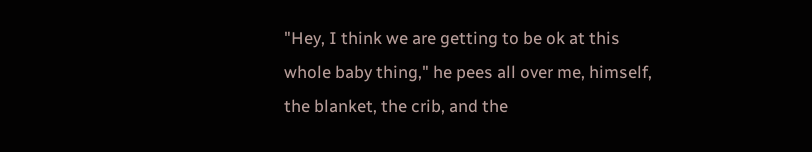"Hey, I think we are getting to be ok at this whole baby thing," he pees all over me, himself, the blanket, the crib, and the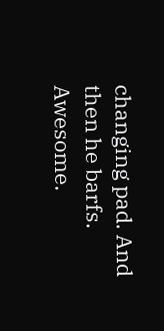changing pad. And then he barfs. Awesome.